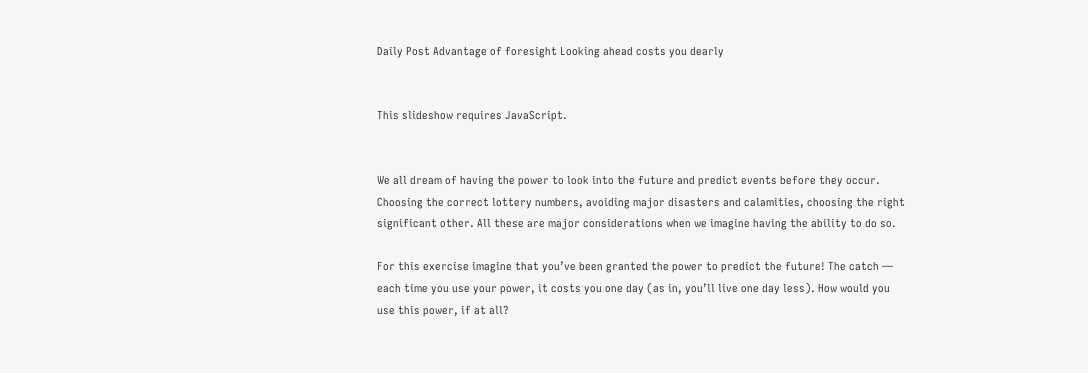Daily Post Advantage of foresight Looking ahead costs you dearly


This slideshow requires JavaScript.


We all dream of having the power to look into the future and predict events before they occur. Choosing the correct lottery numbers, avoiding major disasters and calamities, choosing the right significant other. All these are major considerations when we imagine having the ability to do so.

For this exercise imagine that you’ve been granted the power to predict the future! The catch — each time you use your power, it costs you one day (as in, you’ll live one day less). How would you use this power, if at all?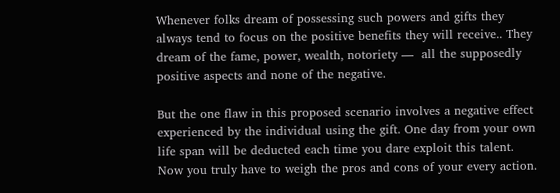Whenever folks dream of possessing such powers and gifts they always tend to focus on the positive benefits they will receive.. They dream of the fame, power, wealth, notoriety —  all the supposedly positive aspects and none of the negative.

But the one flaw in this proposed scenario involves a negative effect experienced by the individual using the gift. One day from your own life span will be deducted each time you dare exploit this talent. Now you truly have to weigh the pros and cons of your every action.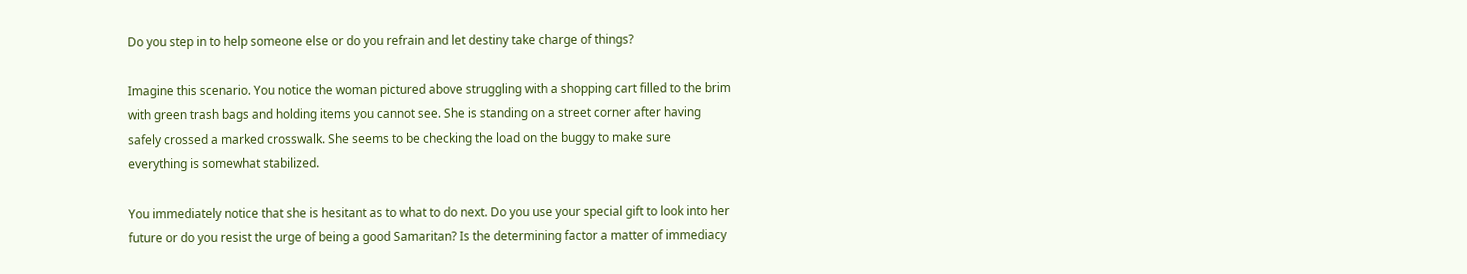Do you step in to help someone else or do you refrain and let destiny take charge of things?

Imagine this scenario. You notice the woman pictured above struggling with a shopping cart filled to the brim with green trash bags and holding items you cannot see. She is standing on a street corner after having safely crossed a marked crosswalk. She seems to be checking the load on the buggy to make sure everything is somewhat stabilized.

You immediately notice that she is hesitant as to what to do next. Do you use your special gift to look into her future or do you resist the urge of being a good Samaritan? Is the determining factor a matter of immediacy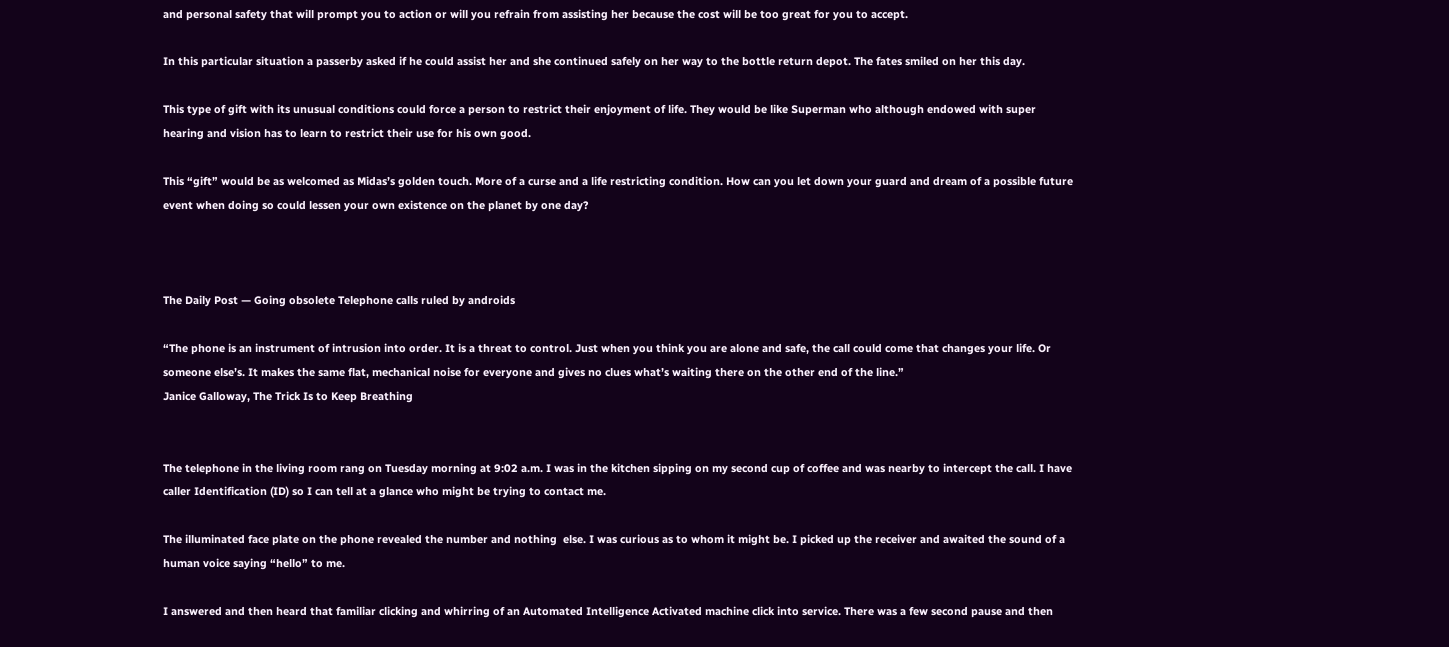and personal safety that will prompt you to action or will you refrain from assisting her because the cost will be too great for you to accept.

In this particular situation a passerby asked if he could assist her and she continued safely on her way to the bottle return depot. The fates smiled on her this day.

This type of gift with its unusual conditions could force a person to restrict their enjoyment of life. They would be like Superman who although endowed with super hearing and vision has to learn to restrict their use for his own good.

This “gift” would be as welcomed as Midas’s golden touch. More of a curse and a life restricting condition. How can you let down your guard and dream of a possible future event when doing so could lessen your own existence on the planet by one day?



The Daily Post — Going obsolete Telephone calls ruled by androids

“The phone is an instrument of intrusion into order. It is a threat to control. Just when you think you are alone and safe, the call could come that changes your life. Or someone else’s. It makes the same flat, mechanical noise for everyone and gives no clues what’s waiting there on the other end of the line.”
Janice Galloway, The Trick Is to Keep Breathing


The telephone in the living room rang on Tuesday morning at 9:02 a.m. I was in the kitchen sipping on my second cup of coffee and was nearby to intercept the call. I have caller Identification (ID) so I can tell at a glance who might be trying to contact me.

The illuminated face plate on the phone revealed the number and nothing  else. I was curious as to whom it might be. I picked up the receiver and awaited the sound of a human voice saying “hello” to me.

I answered and then heard that familiar clicking and whirring of an Automated Intelligence Activated machine click into service. There was a few second pause and then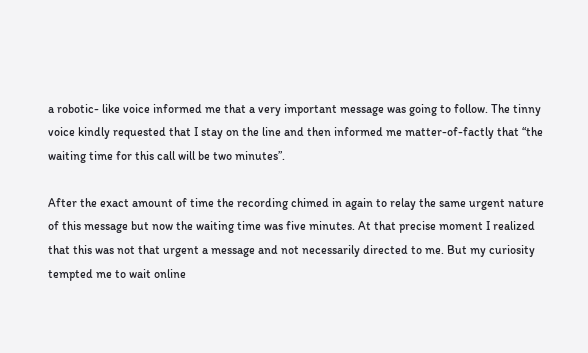a robotic- like voice informed me that a very important message was going to follow. The tinny voice kindly requested that I stay on the line and then informed me matter-of-factly that “the waiting time for this call will be two minutes”.

After the exact amount of time the recording chimed in again to relay the same urgent nature of this message but now the waiting time was five minutes. At that precise moment I realized that this was not that urgent a message and not necessarily directed to me. But my curiosity tempted me to wait online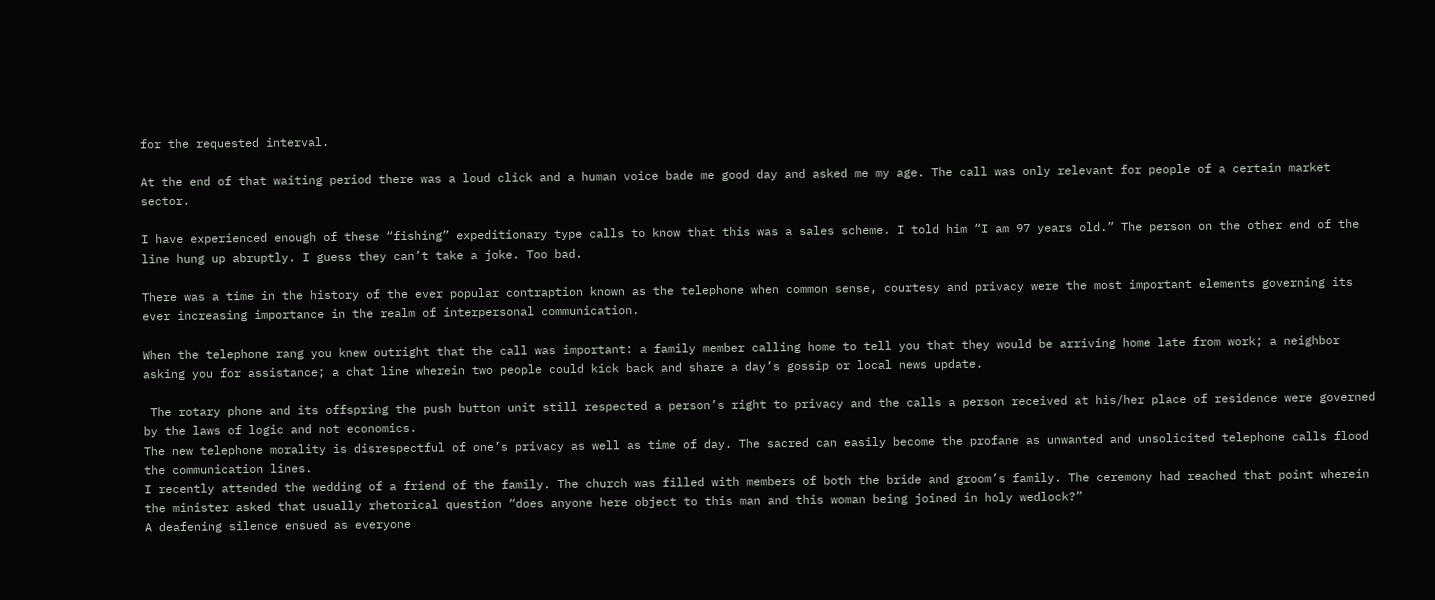for the requested interval.

At the end of that waiting period there was a loud click and a human voice bade me good day and asked me my age. The call was only relevant for people of a certain market sector.

I have experienced enough of these “fishing” expeditionary type calls to know that this was a sales scheme. I told him “I am 97 years old.” The person on the other end of the line hung up abruptly. I guess they can’t take a joke. Too bad.

There was a time in the history of the ever popular contraption known as the telephone when common sense, courtesy and privacy were the most important elements governing its ever increasing importance in the realm of interpersonal communication.

When the telephone rang you knew outright that the call was important: a family member calling home to tell you that they would be arriving home late from work; a neighbor asking you for assistance; a chat line wherein two people could kick back and share a day’s gossip or local news update.

 The rotary phone and its offspring the push button unit still respected a person’s right to privacy and the calls a person received at his/her place of residence were governed by the laws of logic and not economics.
The new telephone morality is disrespectful of one’s privacy as well as time of day. The sacred can easily become the profane as unwanted and unsolicited telephone calls flood the communication lines.
I recently attended the wedding of a friend of the family. The church was filled with members of both the bride and groom’s family. The ceremony had reached that point wherein the minister asked that usually rhetorical question “does anyone here object to this man and this woman being joined in holy wedlock?”
A deafening silence ensued as everyone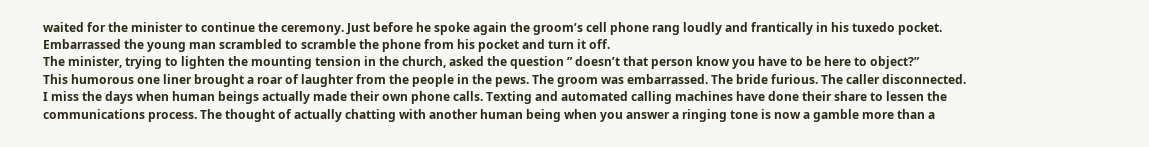waited for the minister to continue the ceremony. Just before he spoke again the groom’s cell phone rang loudly and frantically in his tuxedo pocket. Embarrassed the young man scrambled to scramble the phone from his pocket and turn it off.
The minister, trying to lighten the mounting tension in the church, asked the question ” doesn’t that person know you have to be here to object?”
This humorous one liner brought a roar of laughter from the people in the pews. The groom was embarrassed. The bride furious. The caller disconnected.
I miss the days when human beings actually made their own phone calls. Texting and automated calling machines have done their share to lessen the communications process. The thought of actually chatting with another human being when you answer a ringing tone is now a gamble more than a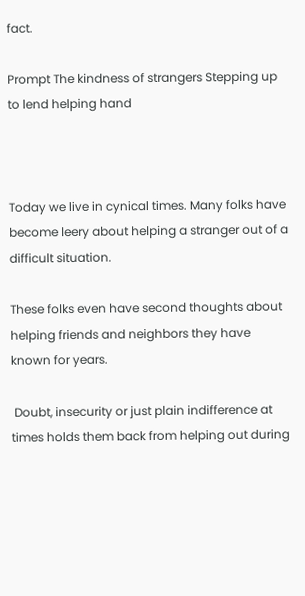fact.

Prompt The kindness of strangers Stepping up to lend helping hand



Today we live in cynical times. Many folks have become leery about helping a stranger out of a difficult situation.

These folks even have second thoughts about helping friends and neighbors they have known for years.

 Doubt, insecurity or just plain indifference at times holds them back from helping out during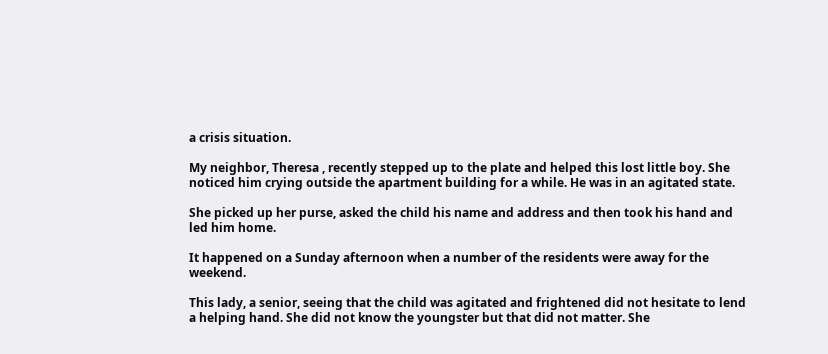a crisis situation.

My neighbor, Theresa , recently stepped up to the plate and helped this lost little boy. She noticed him crying outside the apartment building for a while. He was in an agitated state.

She picked up her purse, asked the child his name and address and then took his hand and led him home.

It happened on a Sunday afternoon when a number of the residents were away for the weekend.

This lady, a senior, seeing that the child was agitated and frightened did not hesitate to lend a helping hand. She did not know the youngster but that did not matter. She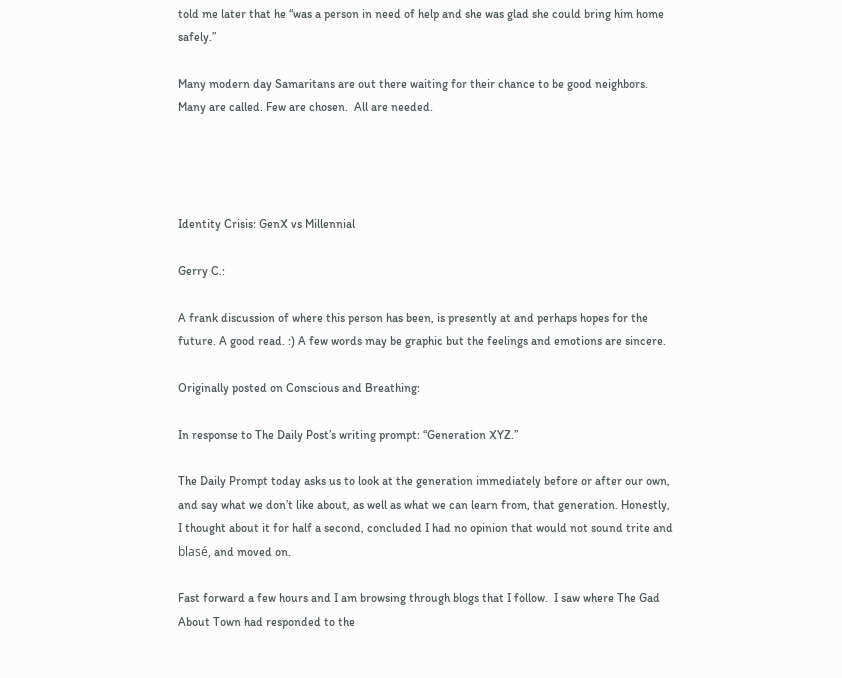told me later that he “was a person in need of help and she was glad she could bring him home safely.”

Many modern day Samaritans are out there waiting for their chance to be good neighbors. Many are called. Few are chosen.  All are needed.




Identity Crisis: GenX vs Millennial

Gerry C.:

A frank discussion of where this person has been, is presently at and perhaps hopes for the future. A good read. :) A few words may be graphic but the feelings and emotions are sincere.

Originally posted on Conscious and Breathing:

In response to The Daily Post’s writing prompt: “Generation XYZ.”

The Daily Prompt today asks us to look at the generation immediately before or after our own, and say what we don’t like about, as well as what we can learn from, that generation. Honestly, I thought about it for half a second, concluded I had no opinion that would not sound trite and blasé, and moved on.

Fast forward a few hours and I am browsing through blogs that I follow.  I saw where The Gad About Town had responded to the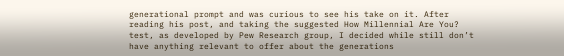generational prompt and was curious to see his take on it. After reading his post, and taking the suggested How Millennial Are You? test, as developed by Pew Research group, I decided while still don’t have anything relevant to offer about the generations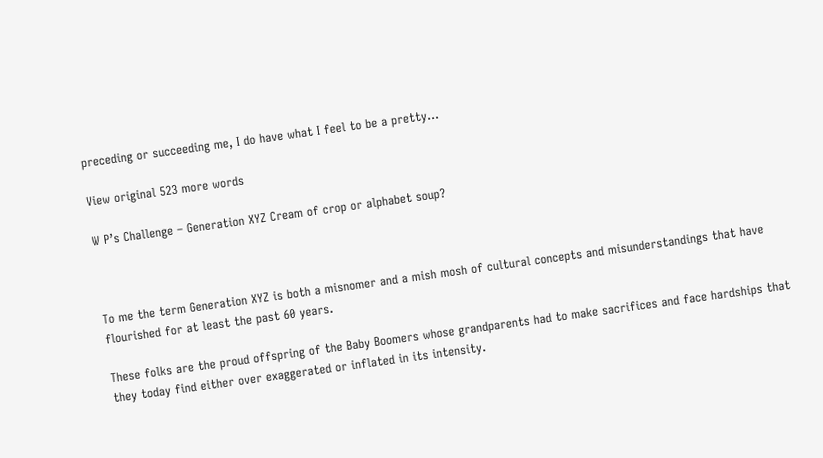preceding or succeeding me, I do have what I feel to be a pretty…

View original 523 more words

W P’s Challenge – Generation XYZ Cream of crop or alphabet soup?



To me the term Generation XYZ is both a misnomer and a mish mosh of cultural concepts and misunderstandings that have flourished for at least the past 60 years.

These folks are the proud offspring of the Baby Boomers whose grandparents had to make sacrifices and face hardships that they today find either over exaggerated or inflated in its intensity.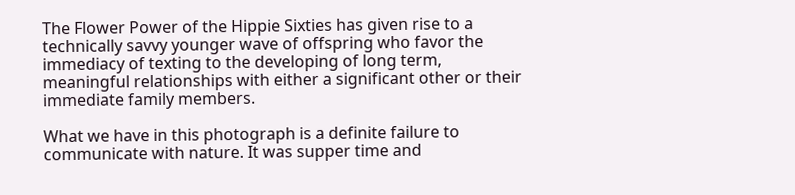The Flower Power of the Hippie Sixties has given rise to a technically savvy younger wave of offspring who favor the immediacy of texting to the developing of long term, meaningful relationships with either a significant other or their immediate family members.

What we have in this photograph is a definite failure to communicate with nature. It was supper time and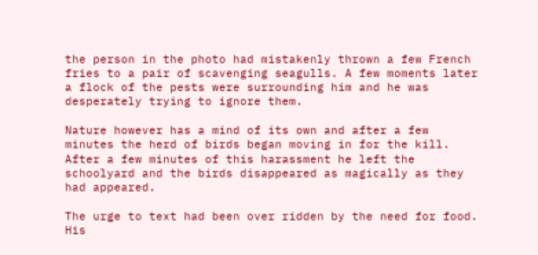the person in the photo had mistakenly thrown a few French fries to a pair of scavenging seagulls. A few moments later a flock of the pests were surrounding him and he was desperately trying to ignore them.

Nature however has a mind of its own and after a few minutes the herd of birds began moving in for the kill. After a few minutes of this harassment he left the schoolyard and the birds disappeared as magically as they had appeared.

The urge to text had been over ridden by the need for food. His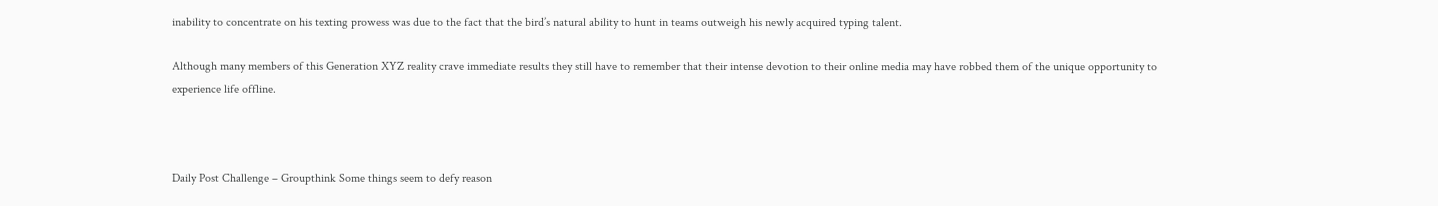inability to concentrate on his texting prowess was due to the fact that the bird’s natural ability to hunt in teams outweigh his newly acquired typing talent.

Although many members of this Generation XYZ reality crave immediate results they still have to remember that their intense devotion to their online media may have robbed them of the unique opportunity to experience life offline.



Daily Post Challenge – Groupthink Some things seem to defy reason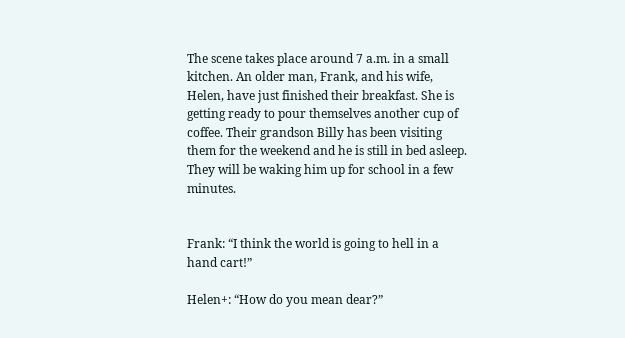The scene takes place around 7 a.m. in a small kitchen. An older man, Frank, and his wife, Helen, have just finished their breakfast. She is getting ready to pour themselves another cup of coffee. Their grandson Billy has been visiting them for the weekend and he is still in bed asleep. They will be waking him up for school in a few minutes.


Frank: “I think the world is going to hell in a hand cart!”

Helen+: “How do you mean dear?”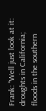Frank: “Well just look at it: droughts in California; floods in the southern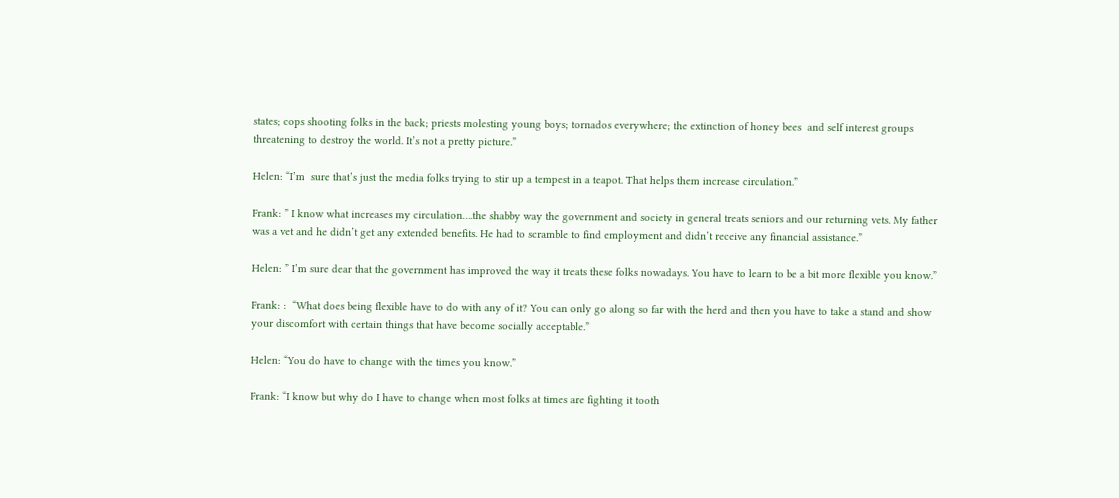states; cops shooting folks in the back; priests molesting young boys; tornados everywhere; the extinction of honey bees  and self interest groups threatening to destroy the world. It’s not a pretty picture.”

Helen: “I’m  sure that’s just the media folks trying to stir up a tempest in a teapot. That helps them increase circulation.”

Frank: ” I know what increases my circulation….the shabby way the government and society in general treats seniors and our returning vets. My father was a vet and he didn’t get any extended benefits. He had to scramble to find employment and didn’t receive any financial assistance.”

Helen: ” I’m sure dear that the government has improved the way it treats these folks nowadays. You have to learn to be a bit more flexible you know.”

Frank: :  “What does being flexible have to do with any of it? You can only go along so far with the herd and then you have to take a stand and show your discomfort with certain things that have become socially acceptable.”

Helen: “You do have to change with the times you know.”

Frank: “I know but why do I have to change when most folks at times are fighting it tooth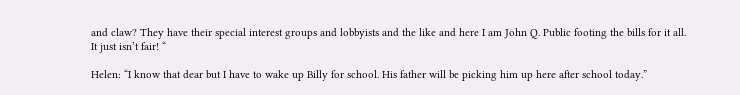and claw? They have their special interest groups and lobbyists and the like and here I am John Q. Public footing the bills for it all. It just isn’t fair! “

Helen: “I know that dear but I have to wake up Billy for school. His father will be picking him up here after school today.”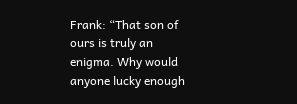Frank: “That son of ours is truly an enigma. Why would anyone lucky enough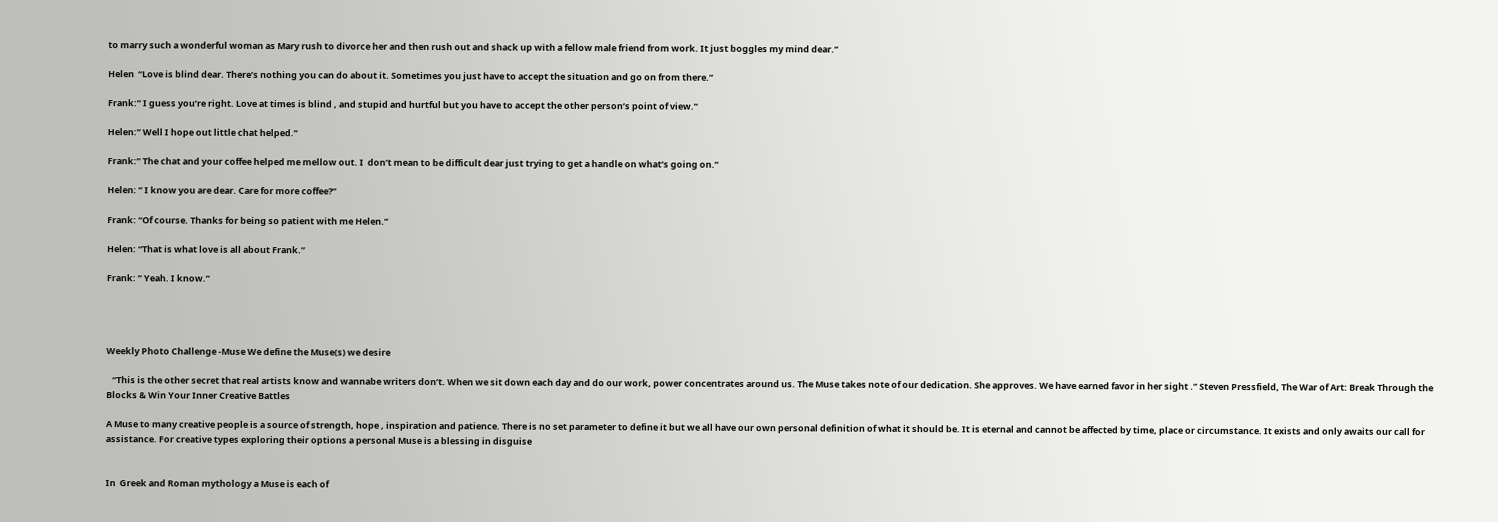to marry such a wonderful woman as Mary rush to divorce her and then rush out and shack up with a fellow male friend from work. It just boggles my mind dear.”

Helen  “Love is blind dear. There’s nothing you can do about it. Sometimes you just have to accept the situation and go on from there.”

Frank:” I guess you’re right. Love at times is blind , and stupid and hurtful but you have to accept the other person’s point of view.”

Helen:” Well I hope out little chat helped.”

Frank:” The chat and your coffee helped me mellow out. I  don’t mean to be difficult dear just trying to get a handle on what’s going on.”

Helen: ” I know you are dear. Care for more coffee?”

Frank: “Of course. Thanks for being so patient with me Helen.”

Helen: “That is what love is all about Frank.”

Frank: ” Yeah. I know.”




Weekly Photo Challenge -Muse We define the Muse(s) we desire

   “This is the other secret that real artists know and wannabe writers don’t. When we sit down each day and do our work, power concentrates around us. The Muse takes note of our dedication. She approves. We have earned favor in her sight .” Steven Pressfield, The War of Art: Break Through the Blocks & Win Your Inner Creative Battles

A Muse to many creative people is a source of strength, hope , inspiration and patience. There is no set parameter to define it but we all have our own personal definition of what it should be. It is eternal and cannot be affected by time, place or circumstance. It exists and only awaits our call for assistance. For creative types exploring their options a personal Muse is a blessing in disguise


In  Greek and Roman mythology a Muse is each of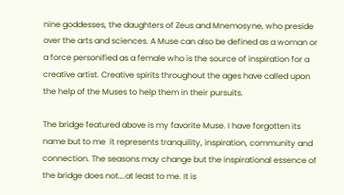nine goddesses, the daughters of Zeus and Mnemosyne, who preside over the arts and sciences. A Muse can also be defined as a woman or a force personified as a female who is the source of inspiration for a creative artist. Creative spirits throughout the ages have called upon the help of the Muses to help them in their pursuits.

The bridge featured above is my favorite Muse. I have forgotten its name but to me  it represents tranquility, inspiration, community and connection. The seasons may change but the inspirational essence of the bridge does not….at least to me. It is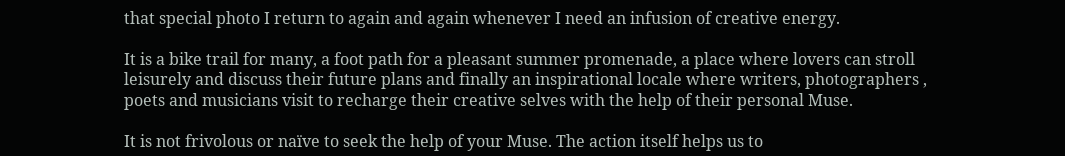that special photo I return to again and again whenever I need an infusion of creative energy.

It is a bike trail for many, a foot path for a pleasant summer promenade, a place where lovers can stroll leisurely and discuss their future plans and finally an inspirational locale where writers, photographers , poets and musicians visit to recharge their creative selves with the help of their personal Muse.

It is not frivolous or naïve to seek the help of your Muse. The action itself helps us to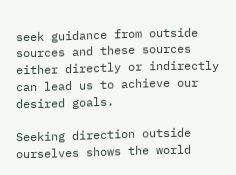seek guidance from outside sources and these sources either directly or indirectly can lead us to achieve our desired goals.

Seeking direction outside ourselves shows the world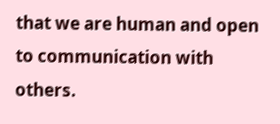that we are human and open to communication with others.